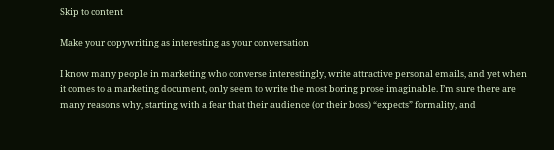Skip to content

Make your copywriting as interesting as your conversation

I know many people in marketing who converse interestingly, write attractive personal emails, and yet when it comes to a marketing document, only seem to write the most boring prose imaginable. I’m sure there are many reasons why, starting with a fear that their audience (or their boss) “expects” formality, and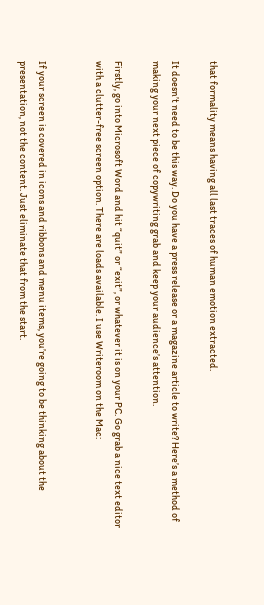that formality means having all last traces of human emotion extracted.

It doesn’t need to be this way. Do you have a press release or a magazine article to write? Here’s a method of making your next piece of copywriting grab and keep your audience’s attention.

Firstly, go into Microsoft Word and hit “quit” or “exit”, or whatever it is on your PC. Go grab a nice text editor with a clutter-free screen option. There are loads available. I use Writeroom on the Mac:


If your screen is covered in icons and ribbons and menu items, you’re going to be thinking about the presentation, not the content. Just eliminate that from the start.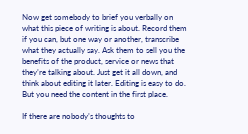Now get somebody to brief you verbally on what this piece of writing is about. Record them if you can, but one way or another, transcribe what they actually say. Ask them to sell you the benefits of the product, service or news that they’re talking about. Just get it all down, and think about editing it later. Editing is easy to do. But you need the content in the first place.

If there are nobody’s thoughts to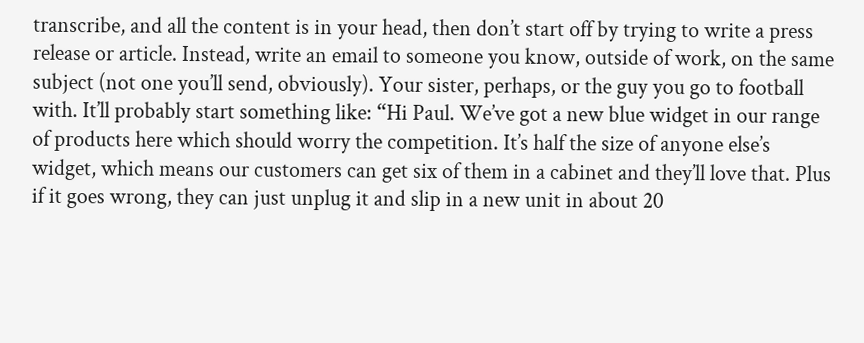transcribe, and all the content is in your head, then don’t start off by trying to write a press release or article. Instead, write an email to someone you know, outside of work, on the same subject (not one you’ll send, obviously). Your sister, perhaps, or the guy you go to football with. It’ll probably start something like: “Hi Paul. We’ve got a new blue widget in our range of products here which should worry the competition. It’s half the size of anyone else’s widget, which means our customers can get six of them in a cabinet and they’ll love that. Plus if it goes wrong, they can just unplug it and slip in a new unit in about 20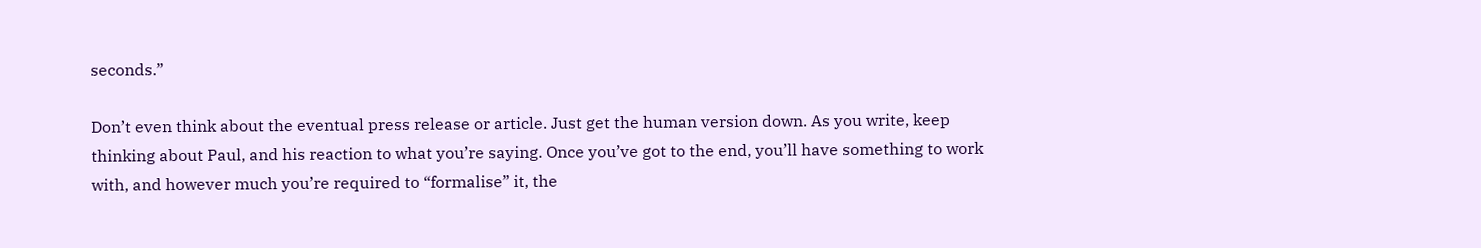seconds.”

Don’t even think about the eventual press release or article. Just get the human version down. As you write, keep thinking about Paul, and his reaction to what you’re saying. Once you’ve got to the end, you’ll have something to work with, and however much you’re required to “formalise” it, the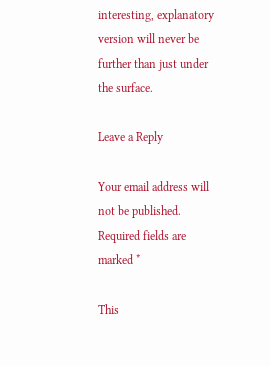interesting, explanatory version will never be further than just under the surface.

Leave a Reply

Your email address will not be published. Required fields are marked *

This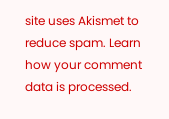site uses Akismet to reduce spam. Learn how your comment data is processed.